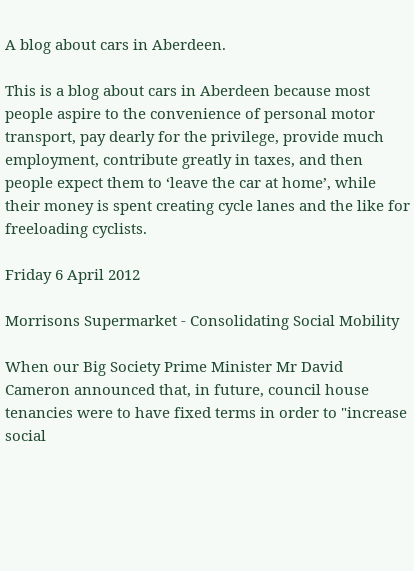A blog about cars in Aberdeen.

This is a blog about cars in Aberdeen because most people aspire to the convenience of personal motor transport, pay dearly for the privilege, provide much employment, contribute greatly in taxes, and then people expect them to ‘leave the car at home’, while their money is spent creating cycle lanes and the like for freeloading cyclists.

Friday 6 April 2012

Morrisons Supermarket - Consolidating Social Mobility

When our Big Society Prime Minister Mr David Cameron announced that, in future, council house tenancies were to have fixed terms in order to "increase social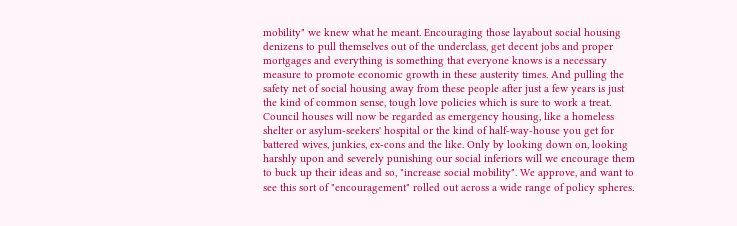mobility" we knew what he meant. Encouraging those layabout social housing denizens to pull themselves out of the underclass, get decent jobs and proper mortgages and everything is something that everyone knows is a necessary measure to promote economic growth in these austerity times. And pulling the safety net of social housing away from these people after just a few years is just the kind of common sense, tough love policies which is sure to work a treat. Council houses will now be regarded as emergency housing, like a homeless shelter or asylum-seekers' hospital or the kind of half-way-house you get for battered wives, junkies, ex-cons and the like. Only by looking down on, looking harshly upon and severely punishing our social inferiors will we encourage them to buck up their ideas and so, "increase social mobility". We approve, and want to see this sort of "encouragement" rolled out across a wide range of policy spheres.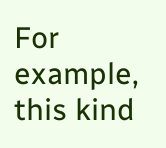For example, this kind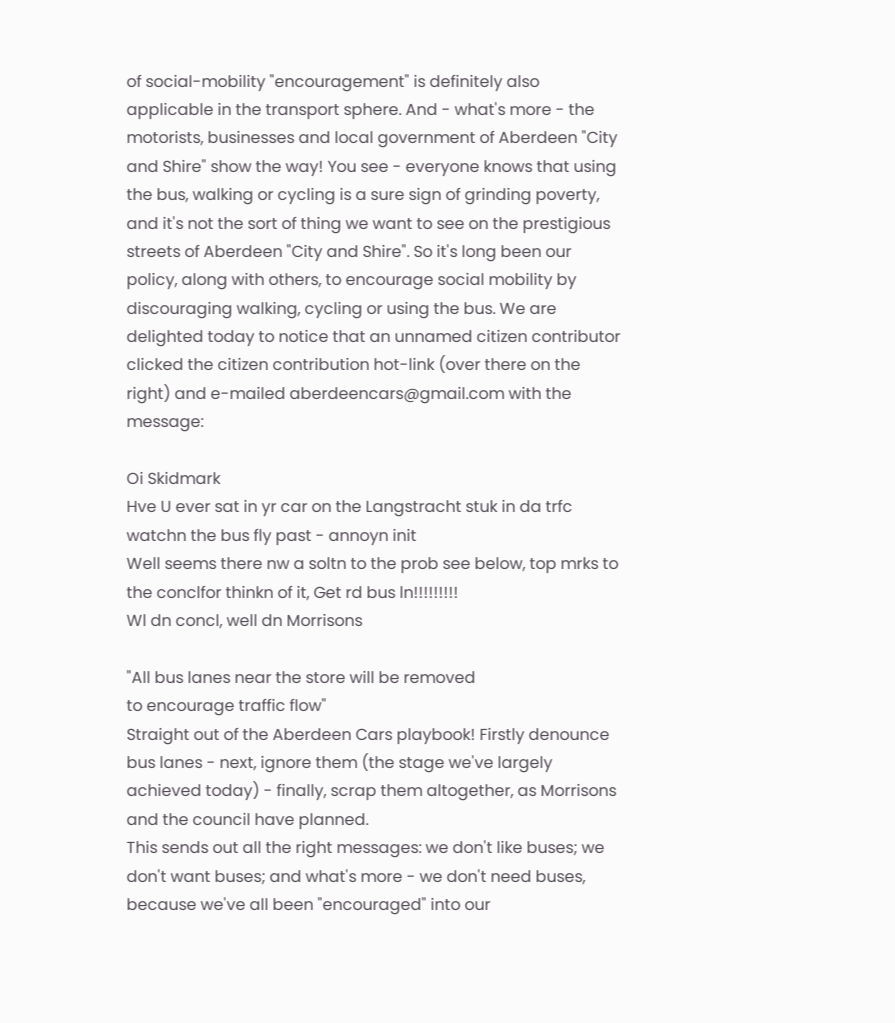of social-mobility "encouragement" is definitely also applicable in the transport sphere. And - what's more - the motorists, businesses and local government of Aberdeen "City and Shire" show the way! You see - everyone knows that using the bus, walking or cycling is a sure sign of grinding poverty, and it's not the sort of thing we want to see on the prestigious streets of Aberdeen "City and Shire". So it's long been our policy, along with others, to encourage social mobility by discouraging walking, cycling or using the bus. We are delighted today to notice that an unnamed citizen contributor clicked the citizen contribution hot-link (over there on the right) and e-mailed aberdeencars@gmail.com with the message:

Oi Skidmark
Hve U ever sat in yr car on the Langstracht stuk in da trfc watchn the bus fly past - annoyn init
Well seems there nw a soltn to the prob see below, top mrks to the conclfor thinkn of it, Get rd bus ln!!!!!!!!!
Wl dn concl, well dn Morrisons

"All bus lanes near the store will be removed
to encourage traffic flow"
Straight out of the Aberdeen Cars playbook! Firstly denounce bus lanes - next, ignore them (the stage we've largely achieved today) - finally, scrap them altogether, as Morrisons and the council have planned.
This sends out all the right messages: we don't like buses; we don't want buses; and what's more - we don't need buses, because we've all been "encouraged" into our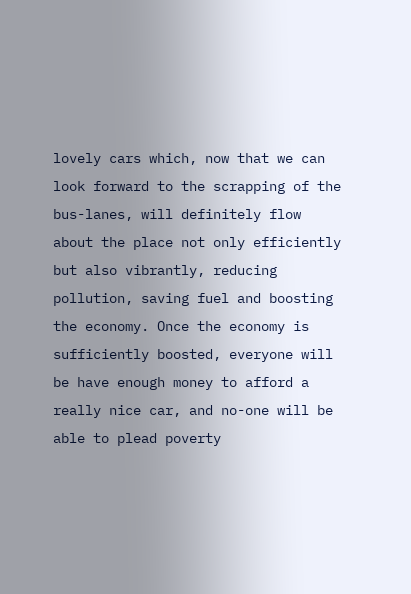lovely cars which, now that we can look forward to the scrapping of the bus-lanes, will definitely flow about the place not only efficiently but also vibrantly, reducing pollution, saving fuel and boosting the economy. Once the economy is sufficiently boosted, everyone will be have enough money to afford a really nice car, and no-one will be able to plead poverty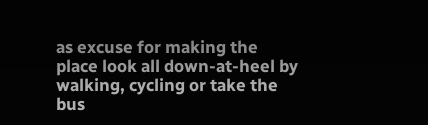as excuse for making the place look all down-at-heel by walking, cycling or take the bus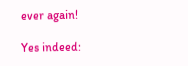ever again!

Yes indeed: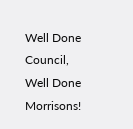Well Done Council, Well Done Morrisons!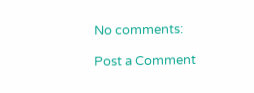No comments:

Post a Comment